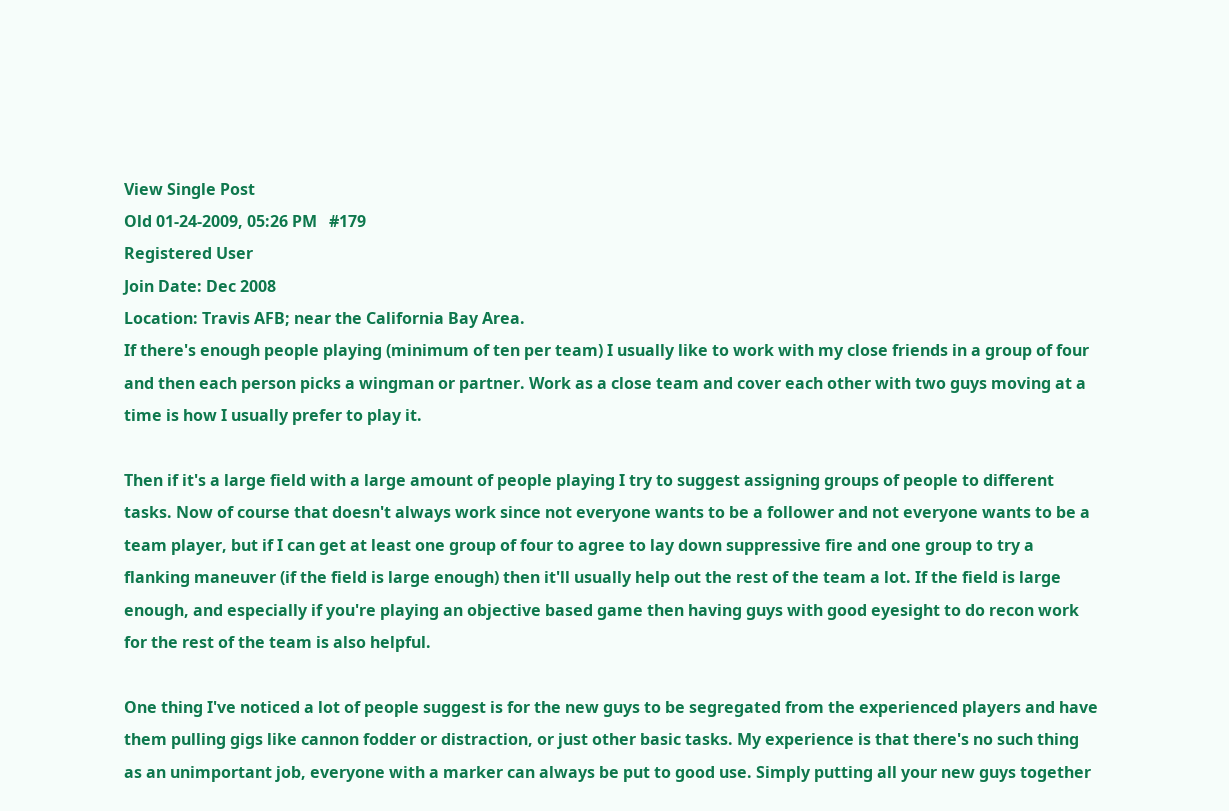View Single Post
Old 01-24-2009, 05:26 PM   #179
Registered User
Join Date: Dec 2008
Location: Travis AFB; near the California Bay Area.
If there's enough people playing (minimum of ten per team) I usually like to work with my close friends in a group of four and then each person picks a wingman or partner. Work as a close team and cover each other with two guys moving at a time is how I usually prefer to play it.

Then if it's a large field with a large amount of people playing I try to suggest assigning groups of people to different tasks. Now of course that doesn't always work since not everyone wants to be a follower and not everyone wants to be a team player, but if I can get at least one group of four to agree to lay down suppressive fire and one group to try a flanking maneuver (if the field is large enough) then it'll usually help out the rest of the team a lot. If the field is large enough, and especially if you're playing an objective based game then having guys with good eyesight to do recon work for the rest of the team is also helpful.

One thing I've noticed a lot of people suggest is for the new guys to be segregated from the experienced players and have them pulling gigs like cannon fodder or distraction, or just other basic tasks. My experience is that there's no such thing as an unimportant job, everyone with a marker can always be put to good use. Simply putting all your new guys together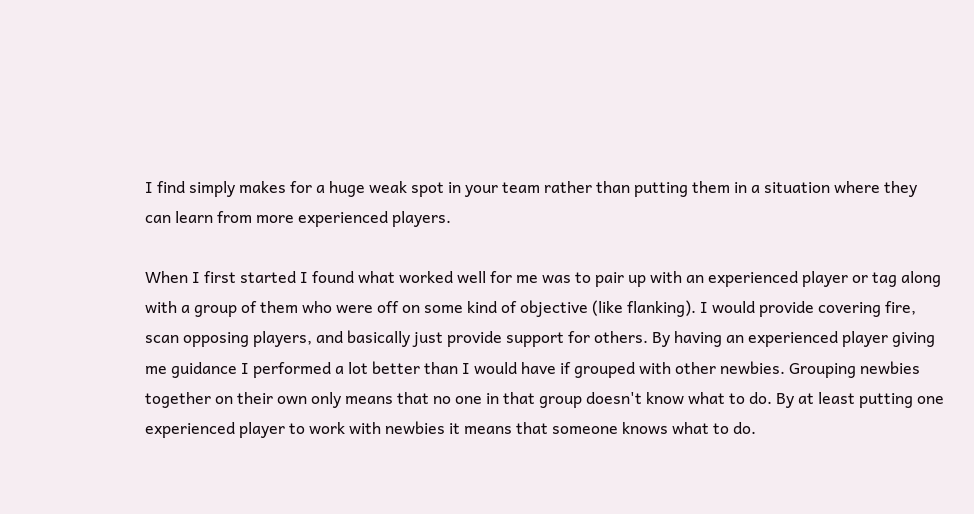I find simply makes for a huge weak spot in your team rather than putting them in a situation where they can learn from more experienced players.

When I first started I found what worked well for me was to pair up with an experienced player or tag along with a group of them who were off on some kind of objective (like flanking). I would provide covering fire, scan opposing players, and basically just provide support for others. By having an experienced player giving me guidance I performed a lot better than I would have if grouped with other newbies. Grouping newbies together on their own only means that no one in that group doesn't know what to do. By at least putting one experienced player to work with newbies it means that someone knows what to do.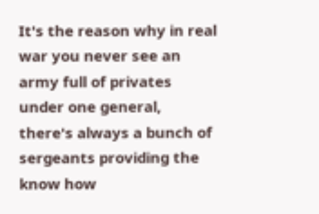It's the reason why in real war you never see an army full of privates under one general, there's always a bunch of sergeants providing the know how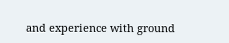and experience with ground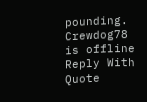pounding.
Crewdog78 is offline   Reply With Quote